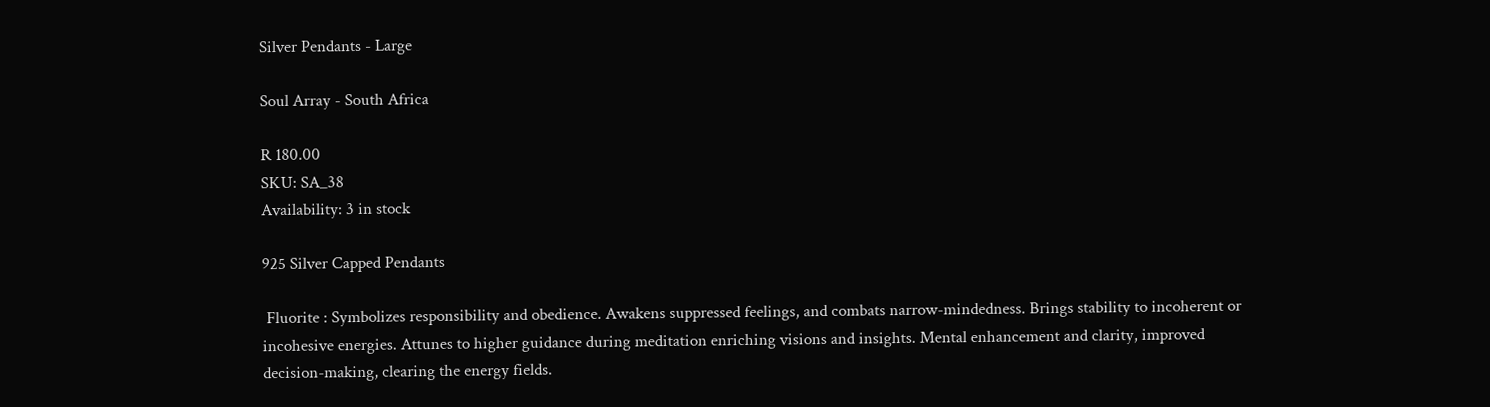Silver Pendants - Large

Soul Array - South Africa

R 180.00
SKU: SA_38
Availability: 3 in stock

925 Silver Capped Pendants

 Fluorite : Symbolizes responsibility and obedience. Awakens suppressed feelings, and combats narrow-mindedness. Brings stability to incoherent or incohesive energies. Attunes to higher guidance during meditation enriching visions and insights. Mental enhancement and clarity, improved decision-making, clearing the energy fields.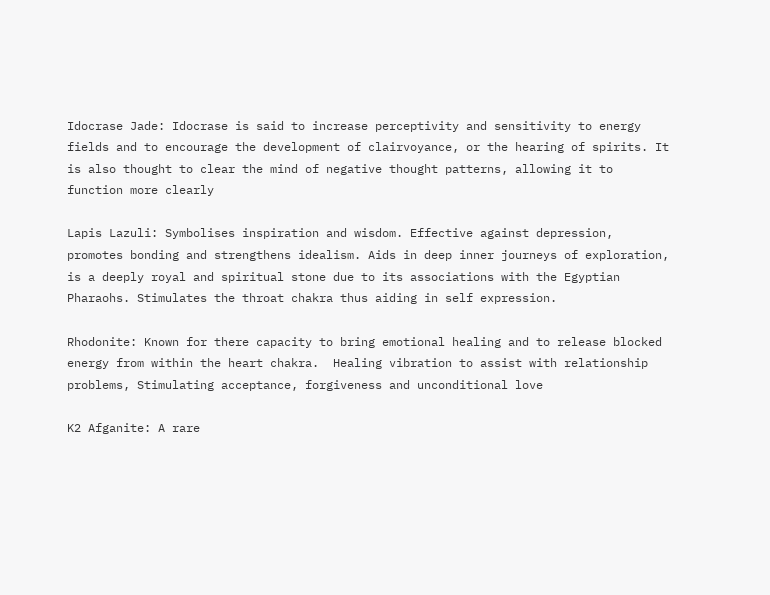Idocrase Jade: Idocrase is said to increase perceptivity and sensitivity to energy fields and to encourage the development of clairvoyance, or the hearing of spirits. It is also thought to clear the mind of negative thought patterns, allowing it to function more clearly

Lapis Lazuli: Symbolises inspiration and wisdom. Effective against depression, promotes bonding and strengthens idealism. Aids in deep inner journeys of exploration, is a deeply royal and spiritual stone due to its associations with the Egyptian Pharaohs. Stimulates the throat chakra thus aiding in self expression.

Rhodonite: Known for there capacity to bring emotional healing and to release blocked energy from within the heart chakra.  Healing vibration to assist with relationship problems, Stimulating acceptance, forgiveness and unconditional love

K2 Afganite: A rare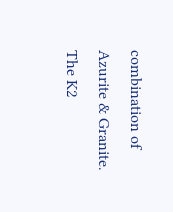combination of Azurite & Granite. The K2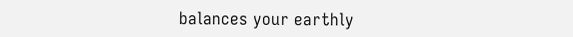balances your earthly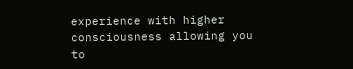experience with higher consciousness allowing you to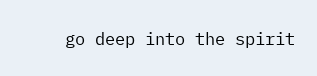go deep into the spirit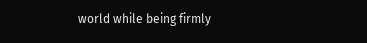world while being firmly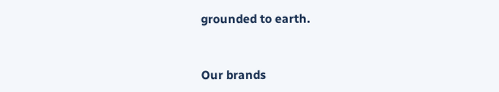grounded to earth.


Our brands